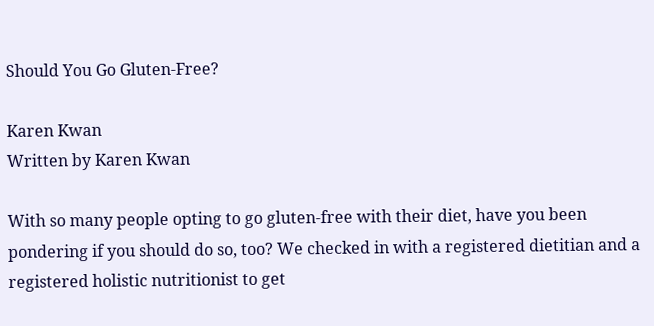Should You Go Gluten-Free?

Karen Kwan
Written by Karen Kwan

With so many people opting to go gluten-free with their diet, have you been pondering if you should do so, too? We checked in with a registered dietitian and a registered holistic nutritionist to get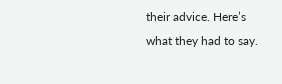their advice. Here’s what they had to say.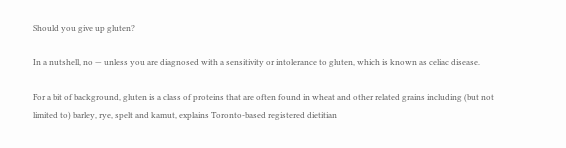Should you give up gluten?

In a nutshell, no — unless you are diagnosed with a sensitivity or intolerance to gluten, which is known as celiac disease.

For a bit of background, gluten is a class of proteins that are often found in wheat and other related grains including (but not limited to) barley, rye, spelt and kamut, explains Toronto-based registered dietitian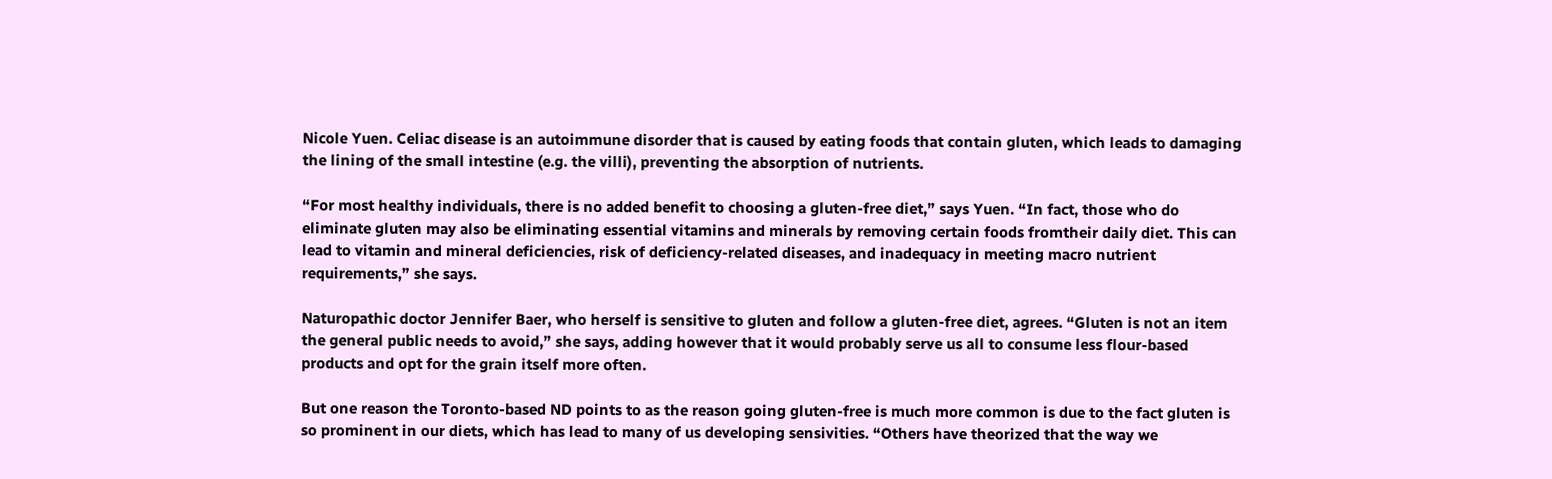Nicole Yuen. Celiac disease is an autoimmune disorder that is caused by eating foods that contain gluten, which leads to damaging the lining of the small intestine (e.g. the villi), preventing the absorption of nutrients.

“For most healthy individuals, there is no added benefit to choosing a gluten-free diet,” says Yuen. “In fact, those who do eliminate gluten may also be eliminating essential vitamins and minerals by removing certain foods fromtheir daily diet. This can lead to vitamin and mineral deficiencies, risk of deficiency-related diseases, and inadequacy in meeting macro nutrient requirements,” she says.

Naturopathic doctor Jennifer Baer, who herself is sensitive to gluten and follow a gluten-free diet, agrees. “Gluten is not an item the general public needs to avoid,” she says, adding however that it would probably serve us all to consume less flour-based products and opt for the grain itself more often.

But one reason the Toronto-based ND points to as the reason going gluten-free is much more common is due to the fact gluten is so prominent in our diets, which has lead to many of us developing sensivities. “Others have theorized that the way we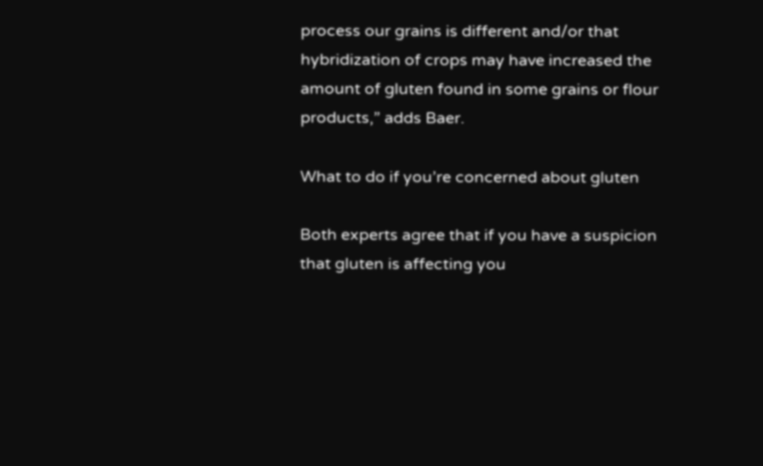process our grains is different and/or that hybridization of crops may have increased the amount of gluten found in some grains or flour products,” adds Baer.

What to do if you’re concerned about gluten

Both experts agree that if you have a suspicion that gluten is affecting you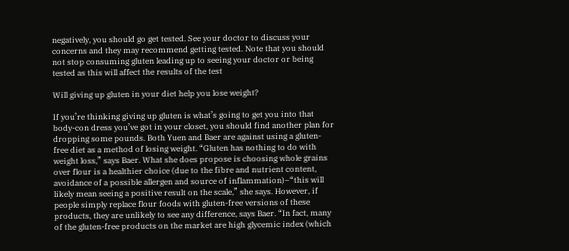negatively, you should go get tested. See your doctor to discuss your concerns and they may recommend getting tested. Note that you should not stop consuming gluten leading up to seeing your doctor or being tested as this will affect the results of the test

Will giving up gluten in your diet help you lose weight?

If you’re thinking giving up gluten is what’s going to get you into that body-con dress you’ve got in your closet, you should find another plan for dropping some pounds. Both Yuen and Baer are against using a gluten-free diet as a method of losing weight. “Gluten has nothing to do with weight loss,” says Baer. What she does propose is choosing whole grains over flour is a healthier choice (due to the fibre and nutrient content, avoidance of a possible allergen and source of inflammation)–“this will likely mean seeing a positive result on the scale,” she says. However, if people simply replace flour foods with gluten-free versions of these products, they are unlikely to see any difference, says Baer. “In fact, many of the gluten-free products on the market are high glycemic index (which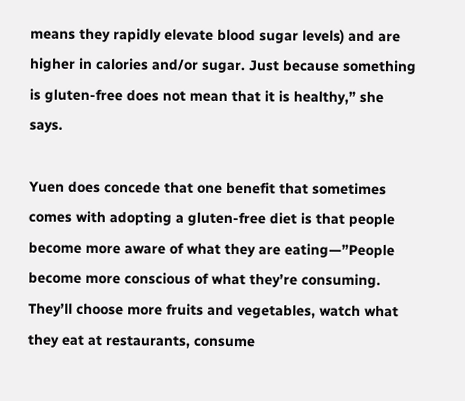means they rapidly elevate blood sugar levels) and are higher in calories and/or sugar. Just because something is gluten-free does not mean that it is healthy,” she says.

Yuen does concede that one benefit that sometimes comes with adopting a gluten-free diet is that people become more aware of what they are eating—”People become more conscious of what they’re consuming. They’ll choose more fruits and vegetables, watch what they eat at restaurants, consume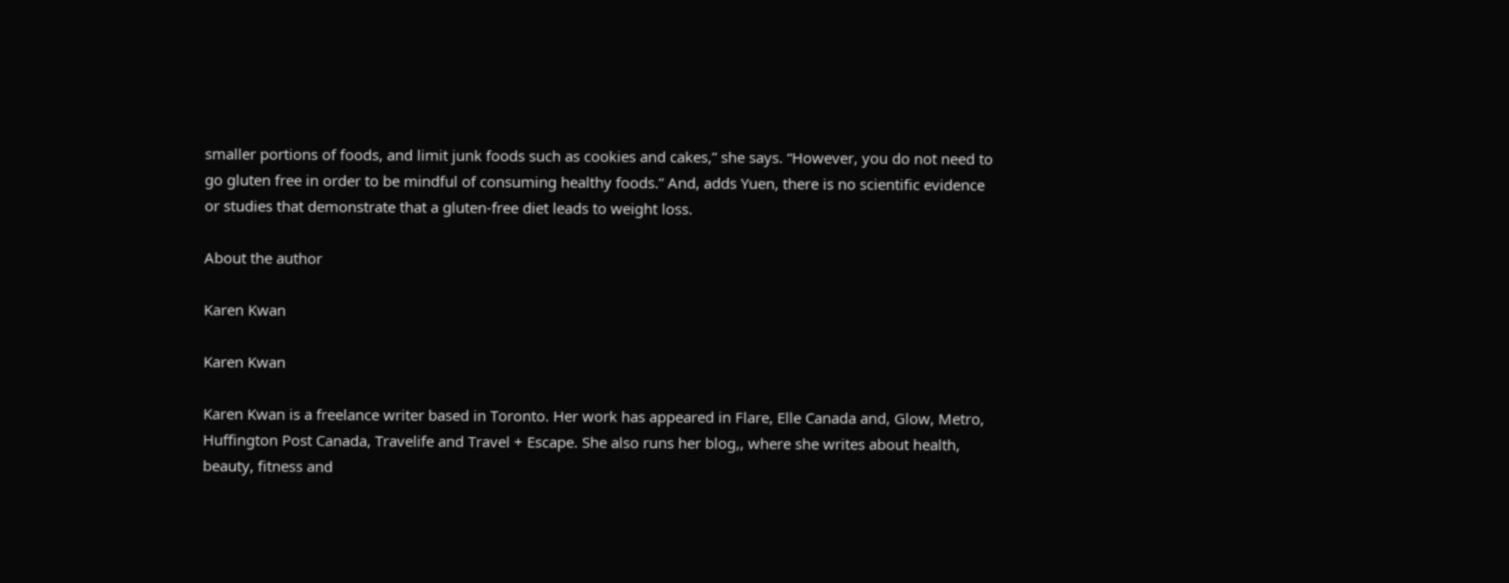smaller portions of foods, and limit junk foods such as cookies and cakes,” she says. “However, you do not need to go gluten free in order to be mindful of consuming healthy foods.” And, adds Yuen, there is no scientific evidence or studies that demonstrate that a gluten-free diet leads to weight loss.

About the author

Karen Kwan

Karen Kwan

Karen Kwan is a freelance writer based in Toronto. Her work has appeared in Flare, Elle Canada and, Glow, Metro, Huffington Post Canada, Travelife and Travel + Escape. She also runs her blog,, where she writes about health, beauty, fitness and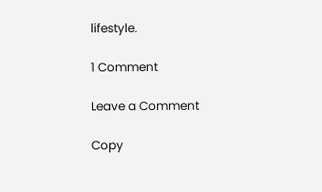lifestyle.

1 Comment

Leave a Comment

Copy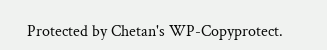Protected by Chetan's WP-Copyprotect.